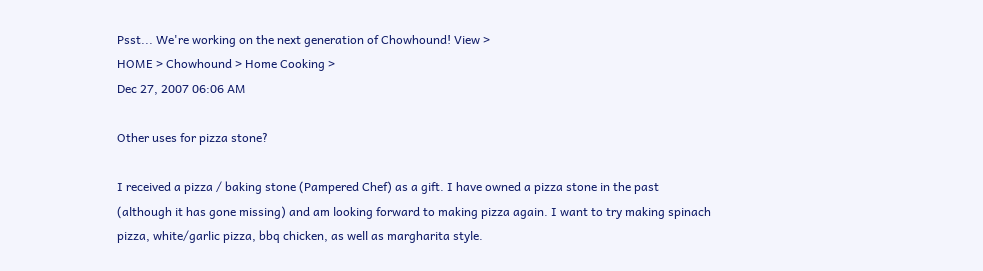Psst... We're working on the next generation of Chowhound! View >
HOME > Chowhound > Home Cooking >
Dec 27, 2007 06:06 AM

Other uses for pizza stone?

I received a pizza / baking stone (Pampered Chef) as a gift. I have owned a pizza stone in the past (although it has gone missing) and am looking forward to making pizza again. I want to try making spinach pizza, white/garlic pizza, bbq chicken, as well as margharita style.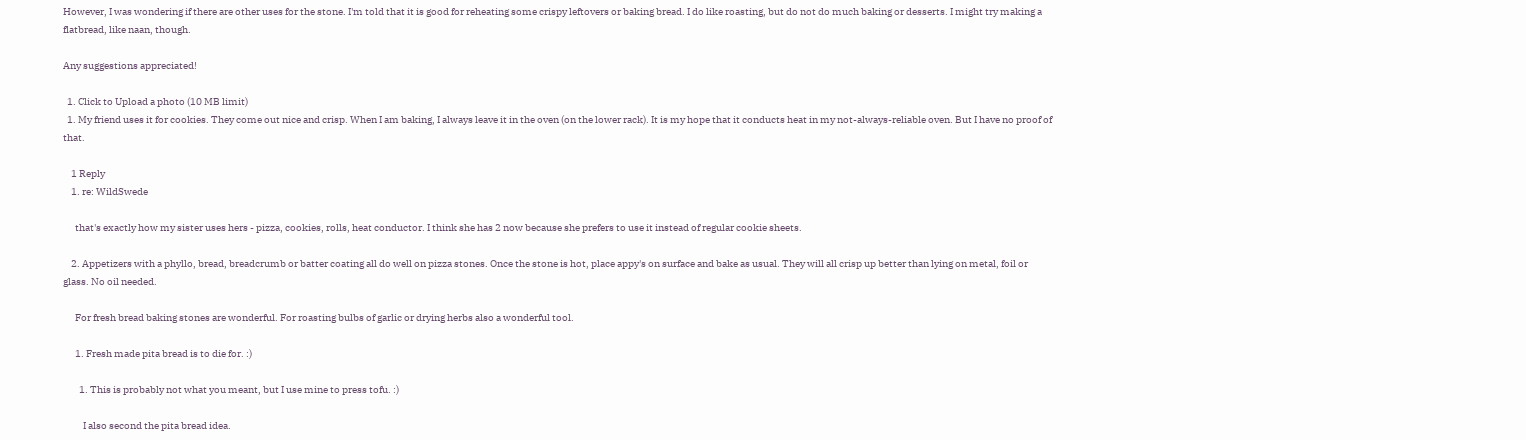However, I was wondering if there are other uses for the stone. I'm told that it is good for reheating some crispy leftovers or baking bread. I do like roasting, but do not do much baking or desserts. I might try making a flatbread, like naan, though.

Any suggestions appreciated!

  1. Click to Upload a photo (10 MB limit)
  1. My friend uses it for cookies. They come out nice and crisp. When I am baking, I always leave it in the oven (on the lower rack). It is my hope that it conducts heat in my not-always-reliable oven. But I have no proof of that.

    1 Reply
    1. re: WildSwede

      that's exactly how my sister uses hers - pizza, cookies, rolls, heat conductor. I think she has 2 now because she prefers to use it instead of regular cookie sheets.

    2. Appetizers with a phyllo, bread, breadcrumb or batter coating all do well on pizza stones. Once the stone is hot, place appy's on surface and bake as usual. They will all crisp up better than lying on metal, foil or glass. No oil needed.

      For fresh bread baking stones are wonderful. For roasting bulbs of garlic or drying herbs also a wonderful tool.

      1. Fresh made pita bread is to die for. :)

        1. This is probably not what you meant, but I use mine to press tofu. :)

          I also second the pita bread idea.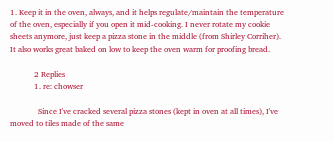1. Keep it in the oven, always, and it helps regulate/maintain the temperature of the oven, especially if you open it mid-cooking. I never rotate my cookie sheets anymore, just keep a pizza stone in the middle (from Shirley Corriher). It also works great baked on low to keep the oven warm for proofing bread.

            2 Replies
            1. re: chowser

              Since I've cracked several pizza stones (kept in oven at all times), I've moved to tiles made of the same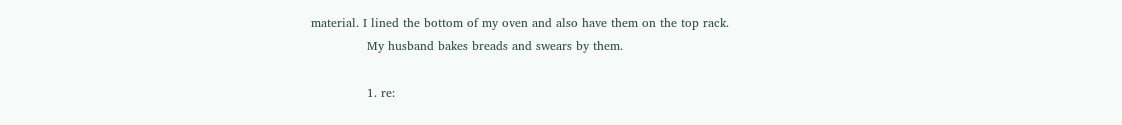material. I lined the bottom of my oven and also have them on the top rack.
              My husband bakes breads and swears by them.

              1. re: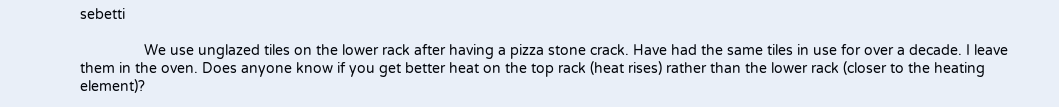sebetti

                We use unglazed tiles on the lower rack after having a pizza stone crack. Have had the same tiles in use for over a decade. I leave them in the oven. Does anyone know if you get better heat on the top rack (heat rises) rather than the lower rack (closer to the heating element)?